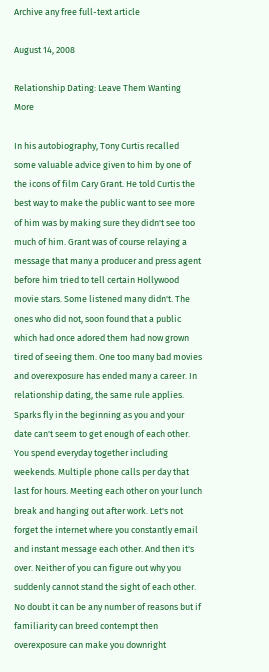Archive any free full-text article

August 14, 2008

Relationship Dating: Leave Them Wanting More

In his autobiography, Tony Curtis recalled some valuable advice given to him by one of the icons of film Cary Grant. He told Curtis the best way to make the public want to see more of him was by making sure they didn't see too much of him. Grant was of course relaying a message that many a producer and press agent before him tried to tell certain Hollywood movie stars. Some listened many didn't. The ones who did not, soon found that a public which had once adored them had now grown tired of seeing them. One too many bad movies and overexposure has ended many a career. In relationship dating, the same rule applies. Sparks fly in the beginning as you and your date can't seem to get enough of each other. You spend everyday together including weekends. Multiple phone calls per day that last for hours. Meeting each other on your lunch break and hanging out after work. Let's not forget the internet where you constantly email and instant message each other. And then it's over. Neither of you can figure out why you suddenly cannot stand the sight of each other. No doubt it can be any number of reasons but if familiarity can breed contempt then overexposure can make you downright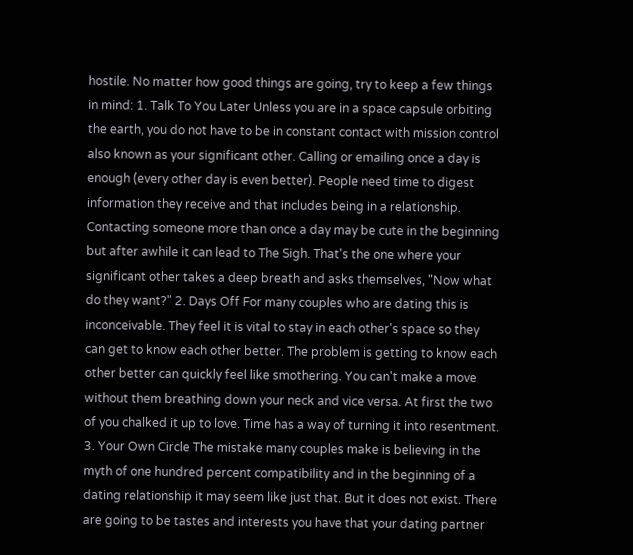hostile. No matter how good things are going, try to keep a few things in mind: 1. Talk To You Later Unless you are in a space capsule orbiting the earth, you do not have to be in constant contact with mission control also known as your significant other. Calling or emailing once a day is enough (every other day is even better). People need time to digest information they receive and that includes being in a relationship. Contacting someone more than once a day may be cute in the beginning but after awhile it can lead to The Sigh. That's the one where your significant other takes a deep breath and asks themselves, "Now what do they want?" 2. Days Off For many couples who are dating this is inconceivable. They feel it is vital to stay in each other's space so they can get to know each other better. The problem is getting to know each other better can quickly feel like smothering. You can't make a move without them breathing down your neck and vice versa. At first the two of you chalked it up to love. Time has a way of turning it into resentment. 3. Your Own Circle The mistake many couples make is believing in the myth of one hundred percent compatibility and in the beginning of a dating relationship it may seem like just that. But it does not exist. There are going to be tastes and interests you have that your dating partner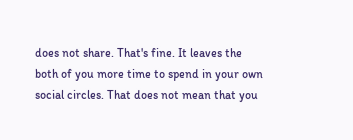does not share. That's fine. It leaves the both of you more time to spend in your own social circles. That does not mean that you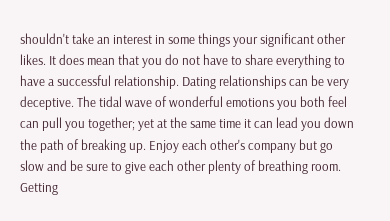shouldn't take an interest in some things your significant other likes. It does mean that you do not have to share everything to have a successful relationship. Dating relationships can be very deceptive. The tidal wave of wonderful emotions you both feel can pull you together; yet at the same time it can lead you down the path of breaking up. Enjoy each other's company but go slow and be sure to give each other plenty of breathing room. Getting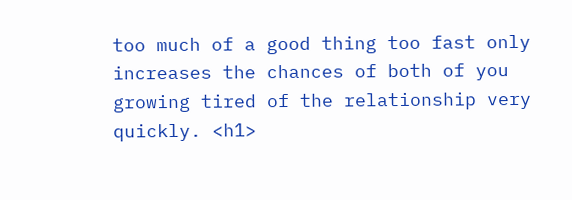too much of a good thing too fast only increases the chances of both of you growing tired of the relationship very quickly. <h1>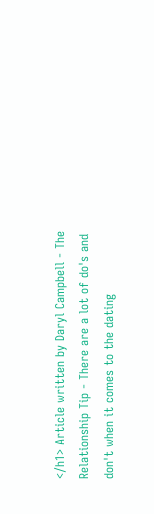</h1> Article written by Daryl Campbell - The Relationship Tip - There are a lot of do's and don't when it comes to the dating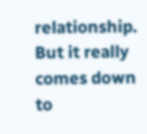relationship. But it really comes down to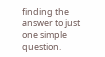finding the answer to just one simple question.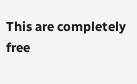This are completely free